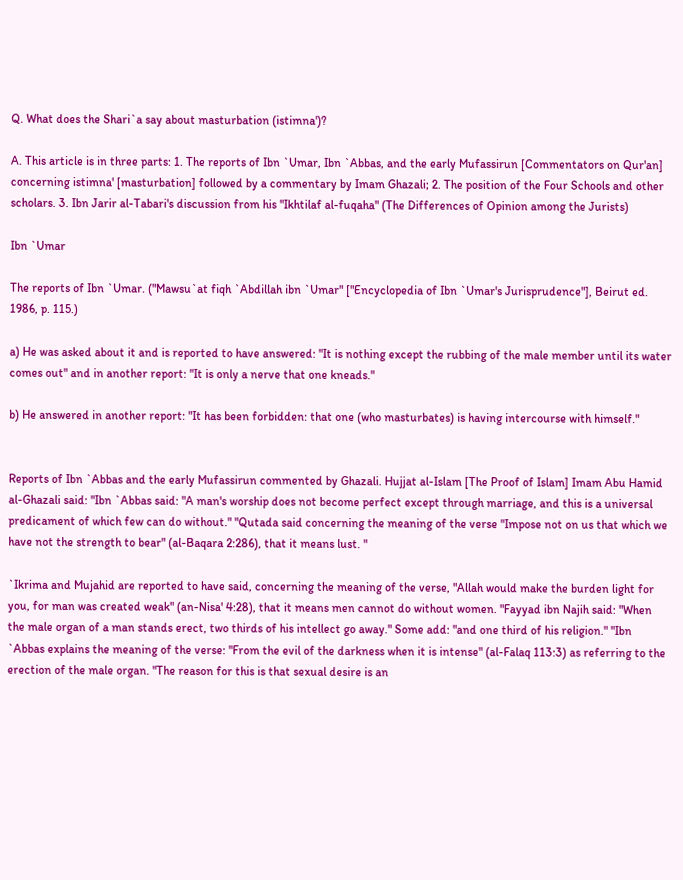Q. What does the Shari`a say about masturbation (istimna')?

A. This article is in three parts: 1. The reports of Ibn `Umar, Ibn `Abbas, and the early Mufassirun [Commentators on Qur'an] concerning istimna' [masturbation] followed by a commentary by Imam Ghazali; 2. The position of the Four Schools and other scholars. 3. Ibn Jarir al-Tabari's discussion from his "Ikhtilaf al-fuqaha" (The Differences of Opinion among the Jurists)

Ibn `Umar

The reports of Ibn `Umar. ("Mawsu`at fiqh `Abdillah ibn `Umar" ["Encyclopedia of Ibn `Umar's Jurisprudence"], Beirut ed. 1986, p. 115.)

a) He was asked about it and is reported to have answered: "It is nothing except the rubbing of the male member until its water comes out" and in another report: "It is only a nerve that one kneads."

b) He answered in another report: "It has been forbidden: that one (who masturbates) is having intercourse with himself."


Reports of Ibn `Abbas and the early Mufassirun commented by Ghazali. Hujjat al-Islam [The Proof of Islam] Imam Abu Hamid al-Ghazali said: "Ibn `Abbas said: "A man's worship does not become perfect except through marriage, and this is a universal predicament of which few can do without." "Qutada said concerning the meaning of the verse "Impose not on us that which we have not the strength to bear" (al-Baqara 2:286), that it means lust. "

`Ikrima and Mujahid are reported to have said, concerning the meaning of the verse, "Allah would make the burden light for you, for man was created weak" (an-Nisa' 4:28), that it means men cannot do without women. "Fayyad ibn Najih said: "When the male organ of a man stands erect, two thirds of his intellect go away." Some add: "and one third of his religion." "Ibn `Abbas explains the meaning of the verse: "From the evil of the darkness when it is intense" (al-Falaq 113:3) as referring to the erection of the male organ. "The reason for this is that sexual desire is an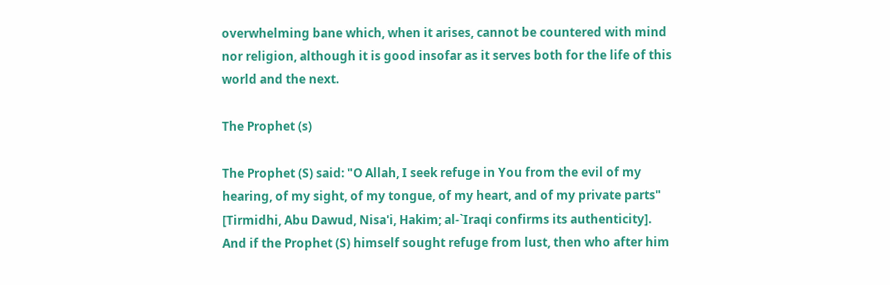overwhelming bane which, when it arises, cannot be countered with mind nor religion, although it is good insofar as it serves both for the life of this world and the next.

The Prophet (s)

The Prophet (S) said: "O Allah, I seek refuge in You from the evil of my hearing, of my sight, of my tongue, of my heart, and of my private parts" [Tirmidhi, Abu Dawud, Nisa'i, Hakim; al-`Iraqi confirms its authenticity]. And if the Prophet (S) himself sought refuge from lust, then who after him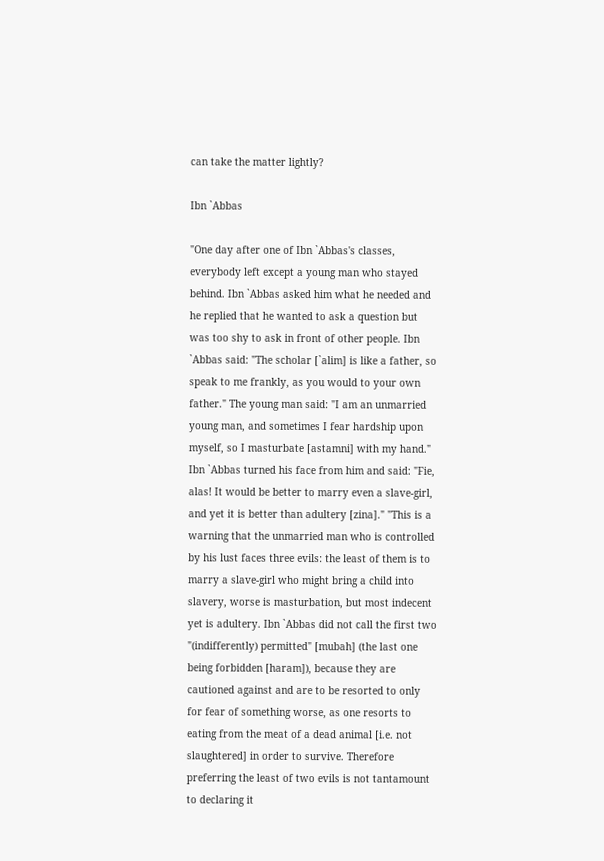can take the matter lightly?

Ibn `Abbas

"One day after one of Ibn `Abbas's classes, everybody left except a young man who stayed behind. Ibn `Abbas asked him what he needed and he replied that he wanted to ask a question but was too shy to ask in front of other people. Ibn `Abbas said: "The scholar [`alim] is like a father, so speak to me frankly, as you would to your own father." The young man said: "I am an unmarried young man, and sometimes I fear hardship upon myself, so I masturbate [astamni] with my hand." Ibn `Abbas turned his face from him and said: "Fie, alas! It would be better to marry even a slave-girl, and yet it is better than adultery [zina]." "This is a warning that the unmarried man who is controlled by his lust faces three evils: the least of them is to marry a slave-girl who might bring a child into slavery, worse is masturbation, but most indecent yet is adultery. Ibn `Abbas did not call the first two "(indifferently) permitted" [mubah] (the last one being forbidden [haram]), because they are cautioned against and are to be resorted to only for fear of something worse, as one resorts to eating from the meat of a dead animal [i.e. not slaughtered] in order to survive. Therefore preferring the least of two evils is not tantamount to declaring it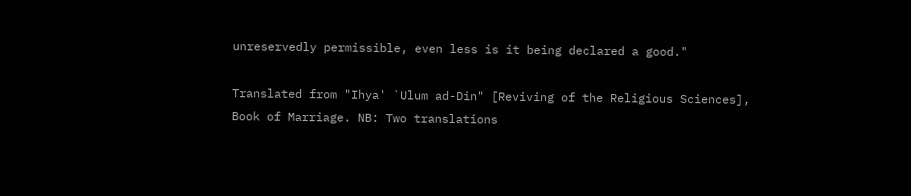unreservedly permissible, even less is it being declared a good."

Translated from "Ihya' `Ulum ad-Din" [Reviving of the Religious Sciences], Book of Marriage. NB: Two translations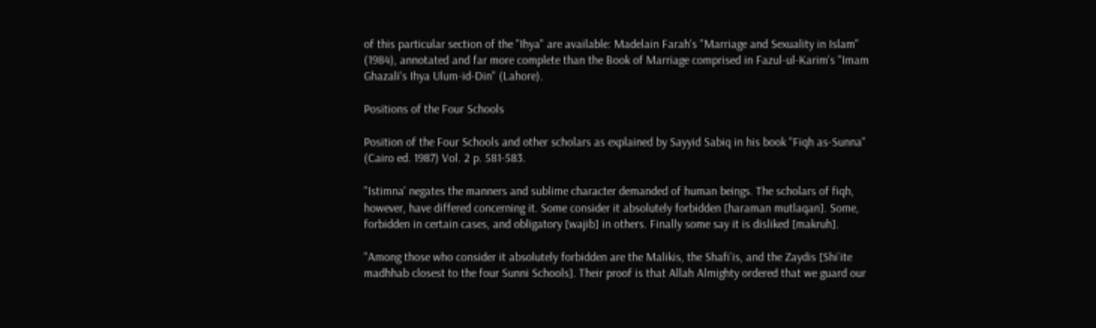of this particular section of the "Ihya" are available: Madelain Farah's "Marriage and Sexuality in Islam" (1984), annotated and far more complete than the Book of Marriage comprised in Fazul-ul-Karim's "Imam Ghazali's Ihya Ulum-id-Din" (Lahore).

Positions of the Four Schools

Position of the Four Schools and other scholars as explained by Sayyid Sabiq in his book "Fiqh as-Sunna" (Cairo ed. 1987) Vol. 2 p. 581-583.

"Istimna' negates the manners and sublime character demanded of human beings. The scholars of fiqh, however, have differed concerning it. Some consider it absolutely forbidden [haraman mutlaqan]. Some, forbidden in certain cases, and obligatory [wajib] in others. Finally some say it is disliked [makruh].

"Among those who consider it absolutely forbidden are the Malikis, the Shafi`is, and the Zaydis [Shi`ite madhhab closest to the four Sunni Schools]. Their proof is that Allah Almighty ordered that we guard our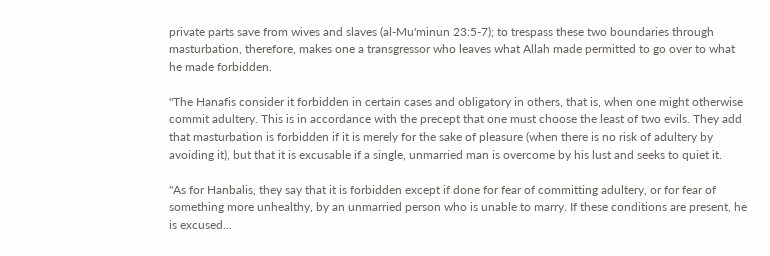private parts save from wives and slaves (al-Mu'minun 23:5-7); to trespass these two boundaries through masturbation, therefore, makes one a transgressor who leaves what Allah made permitted to go over to what he made forbidden.

"The Hanafis consider it forbidden in certain cases and obligatory in others, that is, when one might otherwise commit adultery. This is in accordance with the precept that one must choose the least of two evils. They add that masturbation is forbidden if it is merely for the sake of pleasure (when there is no risk of adultery by avoiding it), but that it is excusable if a single, unmarried man is overcome by his lust and seeks to quiet it.

"As for Hanbalis, they say that it is forbidden except if done for fear of committing adultery, or for fear of something more unhealthy, by an unmarried person who is unable to marry. If these conditions are present, he is excused...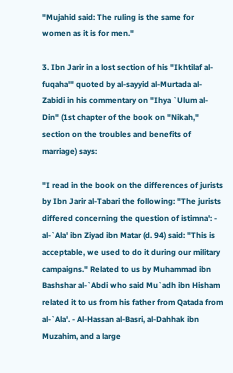"Mujahid said: The ruling is the same for women as it is for men."

3. Ibn Jarir in a lost section of his "Ikhtilaf al-fuqaha'" quoted by al-sayyid al-Murtada al-Zabidi in his commentary on "Ihya `Ulum al-Din" (1st chapter of the book on "Nikah," section on the troubles and benefits of marriage) says:

"I read in the book on the differences of jurists by Ibn Jarir al-Tabari the following: "The jurists differed concerning the question of istimna': - al-`Ala' ibn Ziyad ibn Matar (d. 94) said: "This is acceptable, we used to do it during our military campaigns." Related to us by Muhammad ibn Bashshar al-`Abdi who said Mu`adh ibn Hisham related it to us from his father from Qatada from al-`Ala'. - Al-Hassan al-Basri, al-Dahhak ibn Muzahim, and a large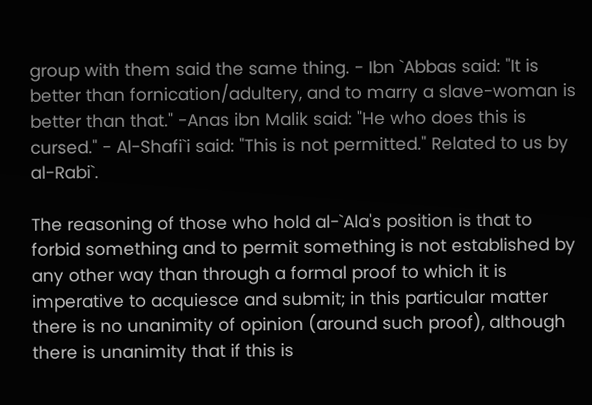group with them said the same thing. - Ibn `Abbas said: "It is better than fornication/adultery, and to marry a slave-woman is better than that." -Anas ibn Malik said: "He who does this is cursed." - Al-Shafi`i said: "This is not permitted." Related to us by al-Rabi`.

The reasoning of those who hold al-`Ala's position is that to forbid something and to permit something is not established by any other way than through a formal proof to which it is imperative to acquiesce and submit; in this particular matter there is no unanimity of opinion (around such proof), although there is unanimity that if this is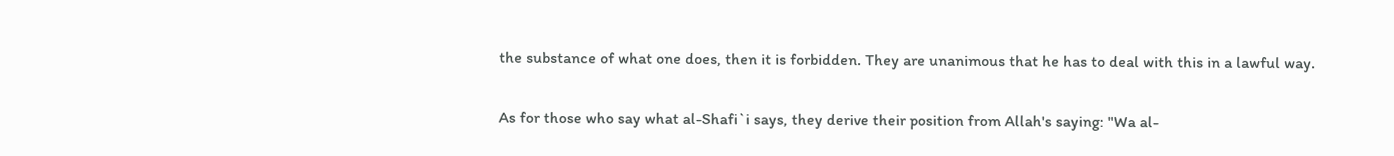the substance of what one does, then it is forbidden. They are unanimous that he has to deal with this in a lawful way.

As for those who say what al-Shafi`i says, they derive their position from Allah's saying: "Wa al-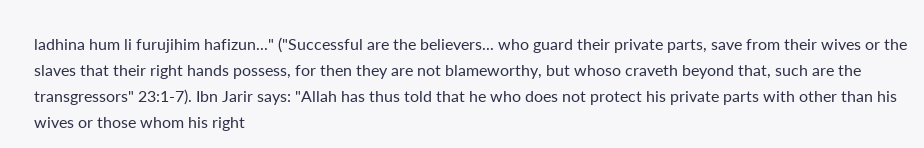ladhina hum li furujihim hafizun..." ("Successful are the believers... who guard their private parts, save from their wives or the slaves that their right hands possess, for then they are not blameworthy, but whoso craveth beyond that, such are the transgressors" 23:1-7). Ibn Jarir says: "Allah has thus told that he who does not protect his private parts with other than his wives or those whom his right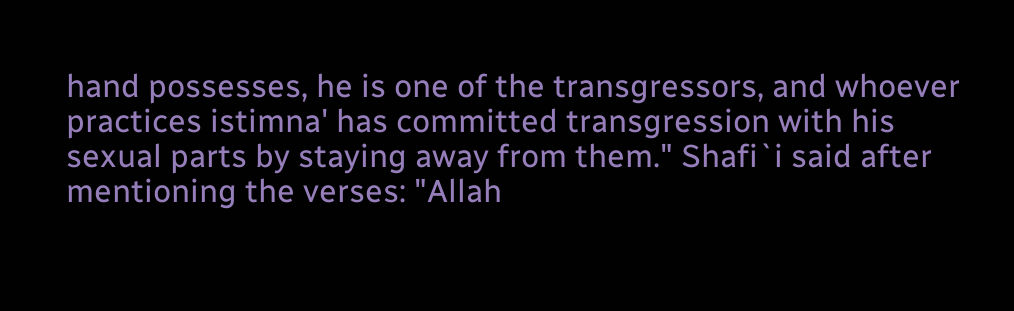hand possesses, he is one of the transgressors, and whoever practices istimna' has committed transgression with his sexual parts by staying away from them." Shafi`i said after mentioning the verses: "Allah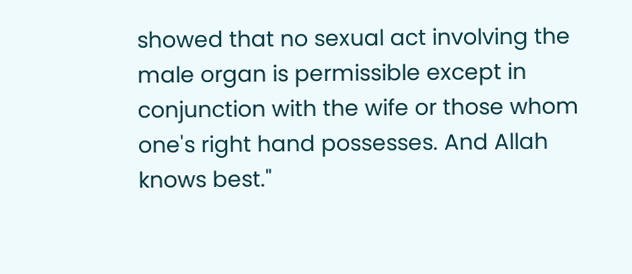showed that no sexual act involving the male organ is permissible except in conjunction with the wife or those whom one's right hand possesses. And Allah knows best."